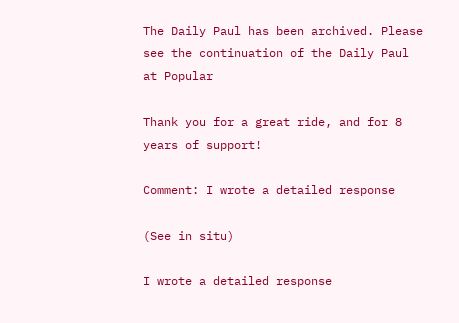The Daily Paul has been archived. Please see the continuation of the Daily Paul at Popular

Thank you for a great ride, and for 8 years of support!

Comment: I wrote a detailed response

(See in situ)

I wrote a detailed response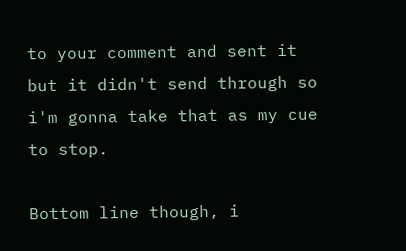to your comment and sent it but it didn't send through so i'm gonna take that as my cue to stop.

Bottom line though, i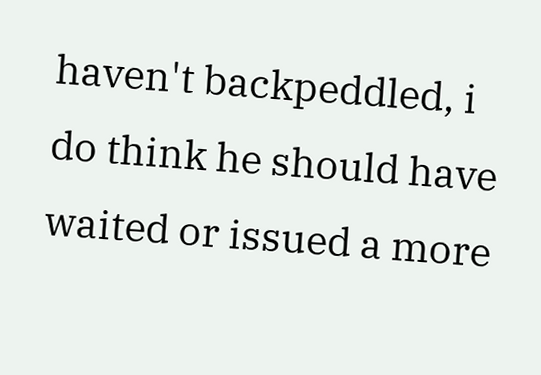haven't backpeddled, i do think he should have waited or issued a more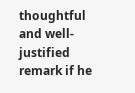thoughtful and well-justified remark if he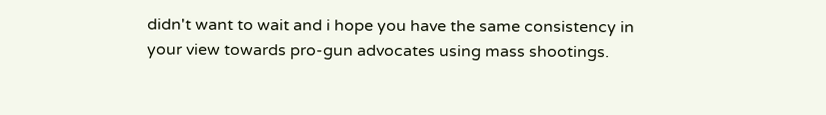didn't want to wait and i hope you have the same consistency in your view towards pro-gun advocates using mass shootings.